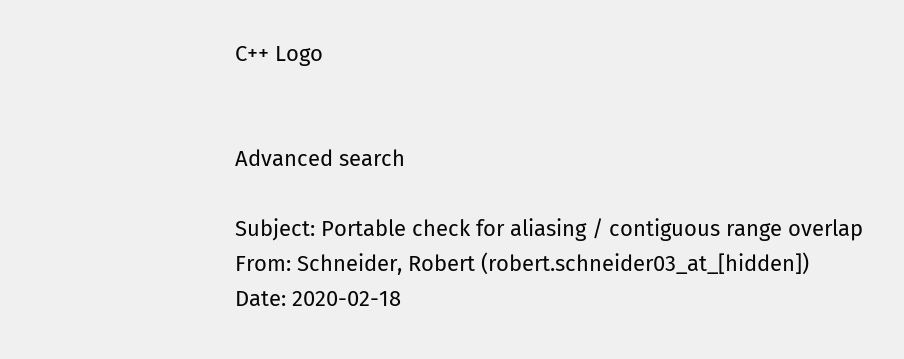C++ Logo


Advanced search

Subject: Portable check for aliasing / contiguous range overlap
From: Schneider, Robert (robert.schneider03_at_[hidden])
Date: 2020-02-18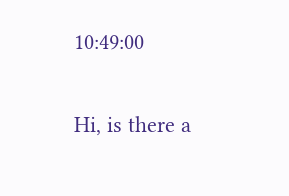10:49:00

Hi, is there a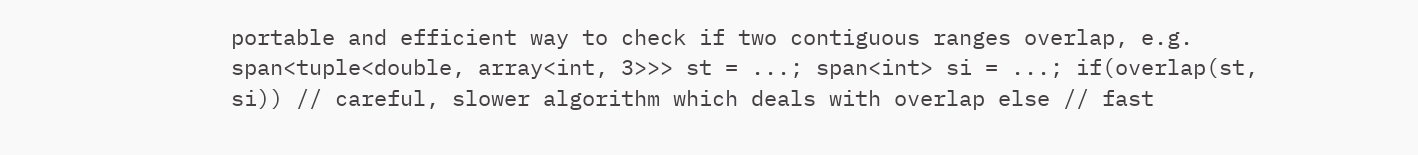portable and efficient way to check if two contiguous ranges overlap, e.g. span<tuple<double, array<int, 3>>> st = ...; span<int> si = ...; if(overlap(st, si)) // careful, slower algorithm which deals with overlap else // fast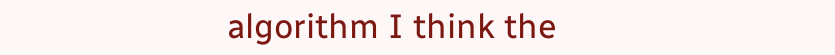algorithm I think the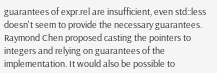guarantees of expr.rel are insufficient, even std::less doesn't seem to provide the necessary guarantees. Raymond Chen proposed casting the pointers to integers and relying on guarantees of the implementation. It would also be possible to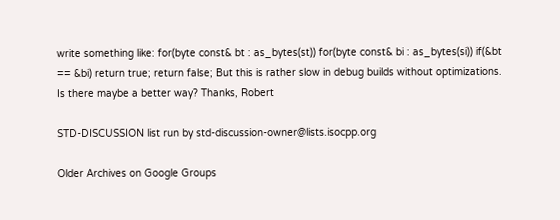write something like: for(byte const& bt : as_bytes(st)) for(byte const& bi : as_bytes(si)) if(&bt == &bi) return true; return false; But this is rather slow in debug builds without optimizations. Is there maybe a better way? Thanks, Robert

STD-DISCUSSION list run by std-discussion-owner@lists.isocpp.org

Older Archives on Google Groups